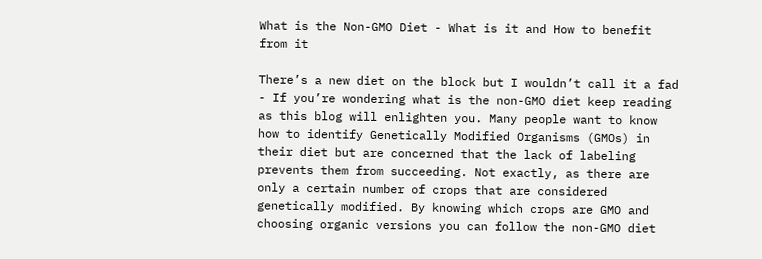What is the Non-GMO Diet - What is it and How to benefit from it

There’s a new diet on the block but I wouldn’t call it a fad - If you’re wondering what is the non-GMO diet keep reading as this blog will enlighten you. Many people want to know how to identify Genetically Modified Organisms (GMOs) in their diet but are concerned that the lack of labeling prevents them from succeeding. Not exactly, as there are only a certain number of crops that are considered genetically modified. By knowing which crops are GMO and choosing organic versions you can follow the non-GMO diet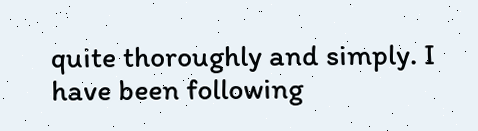quite thoroughly and simply. I have been following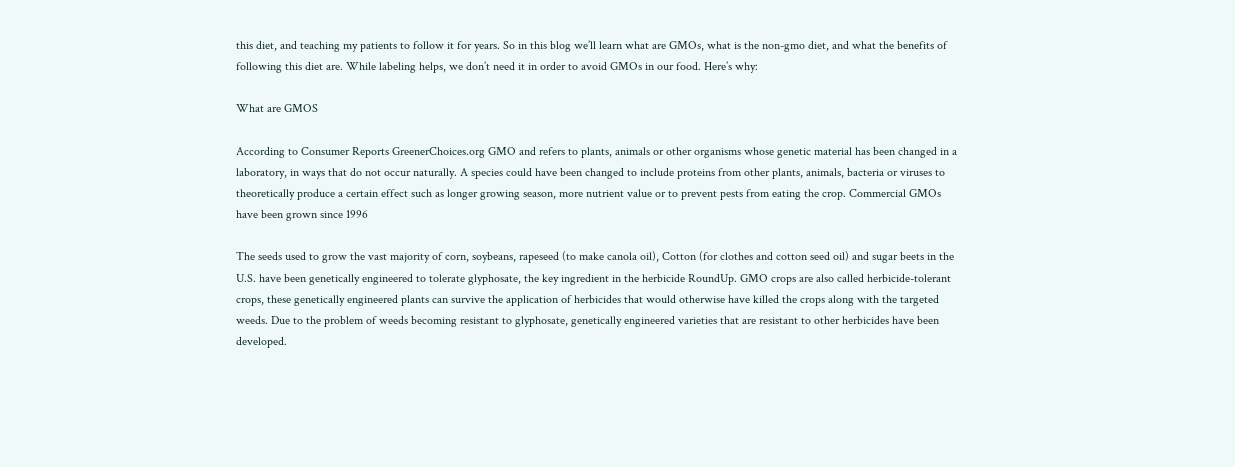this diet, and teaching my patients to follow it for years. So in this blog we’ll learn what are GMOs, what is the non-gmo diet, and what the benefits of following this diet are. While labeling helps, we don’t need it in order to avoid GMOs in our food. Here’s why:

What are GMOS

According to Consumer Reports GreenerChoices.org GMO and refers to plants, animals or other organisms whose genetic material has been changed in a laboratory, in ways that do not occur naturally. A species could have been changed to include proteins from other plants, animals, bacteria or viruses to theoretically produce a certain effect such as longer growing season, more nutrient value or to prevent pests from eating the crop. Commercial GMOs have been grown since 1996

The seeds used to grow the vast majority of corn, soybeans, rapeseed (to make canola oil), Cotton (for clothes and cotton seed oil) and sugar beets in the U.S. have been genetically engineered to tolerate glyphosate, the key ingredient in the herbicide RoundUp. GMO crops are also called herbicide-tolerant crops, these genetically engineered plants can survive the application of herbicides that would otherwise have killed the crops along with the targeted weeds. Due to the problem of weeds becoming resistant to glyphosate, genetically engineered varieties that are resistant to other herbicides have been developed.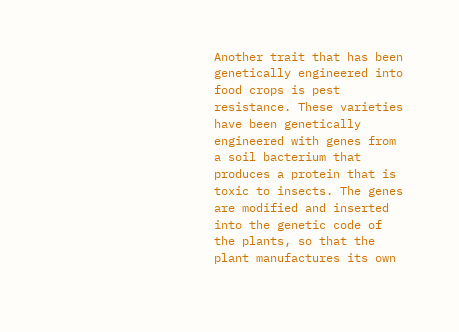Another trait that has been genetically engineered into food crops is pest resistance. These varieties have been genetically engineered with genes from a soil bacterium that produces a protein that is toxic to insects. The genes are modified and inserted into the genetic code of the plants, so that the plant manufactures its own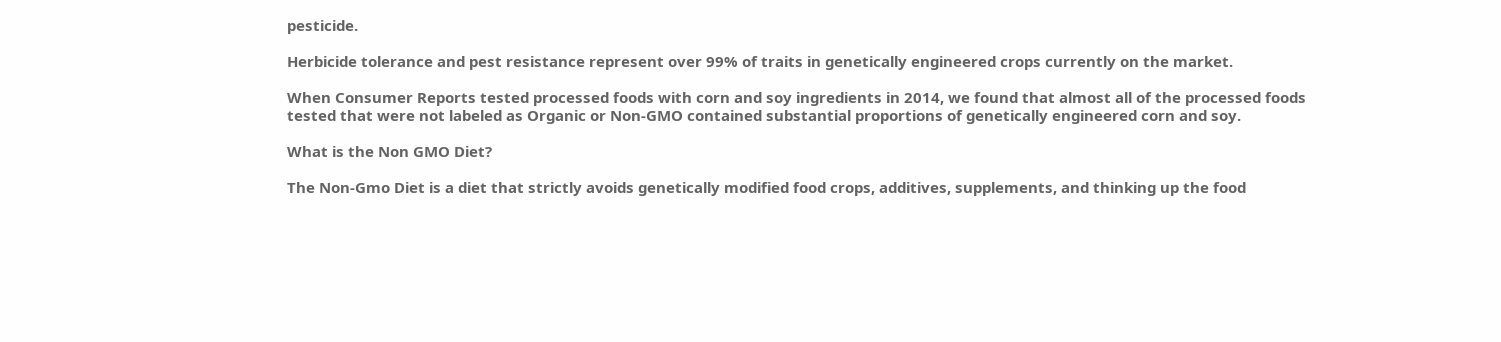pesticide.

Herbicide tolerance and pest resistance represent over 99% of traits in genetically engineered crops currently on the market.

When Consumer Reports tested processed foods with corn and soy ingredients in 2014, we found that almost all of the processed foods tested that were not labeled as Organic or Non-GMO contained substantial proportions of genetically engineered corn and soy.

What is the Non GMO Diet?

The Non-Gmo Diet is a diet that strictly avoids genetically modified food crops, additives, supplements, and thinking up the food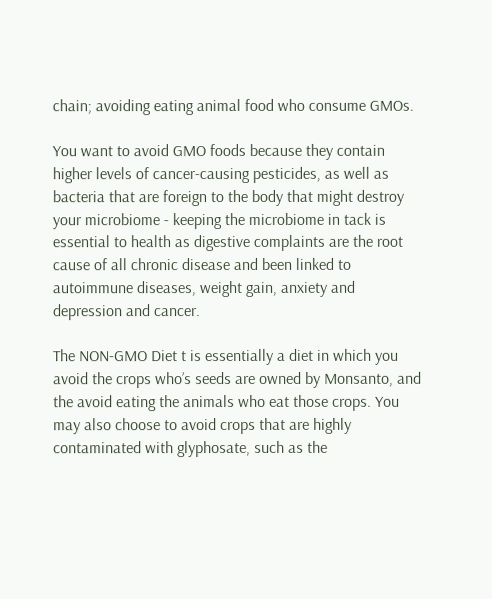chain; avoiding eating animal food who consume GMOs.

You want to avoid GMO foods because they contain higher levels of cancer-causing pesticides, as well as bacteria that are foreign to the body that might destroy your microbiome - keeping the microbiome in tack is essential to health as digestive complaints are the root cause of all chronic disease and been linked to autoimmune diseases, weight gain, anxiety and depression and cancer.

The NON-GMO Diet t is essentially a diet in which you avoid the crops who’s seeds are owned by Monsanto, and the avoid eating the animals who eat those crops. You may also choose to avoid crops that are highly contaminated with glyphosate, such as the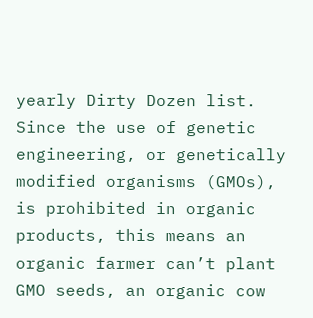yearly Dirty Dozen list. Since the use of genetic engineering, or genetically modified organisms (GMOs), is prohibited in organic products, this means an organic farmer can’t plant GMO seeds, an organic cow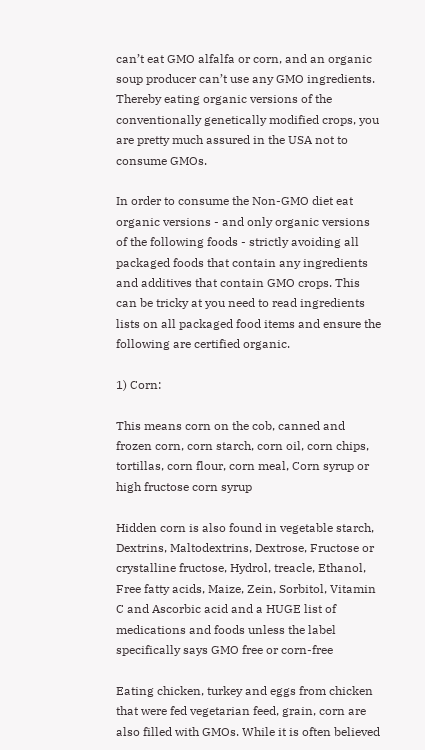can’t eat GMO alfalfa or corn, and an organic soup producer can’t use any GMO ingredients. Thereby eating organic versions of the conventionally genetically modified crops, you are pretty much assured in the USA not to consume GMOs.

In order to consume the Non-GMO diet eat organic versions - and only organic versions of the following foods - strictly avoiding all packaged foods that contain any ingredients and additives that contain GMO crops. This can be tricky at you need to read ingredients lists on all packaged food items and ensure the following are certified organic.

1) Corn:

This means corn on the cob, canned and frozen corn, corn starch, corn oil, corn chips, tortillas, corn flour, corn meal, Corn syrup or high fructose corn syrup

Hidden corn is also found in vegetable starch, Dextrins, Maltodextrins, Dextrose, Fructose or crystalline fructose, Hydrol, treacle, Ethanol, Free fatty acids, Maize, Zein, Sorbitol, Vitamin C and Ascorbic acid and a HUGE list of medications and foods unless the label specifically says GMO free or corn-free

Eating chicken, turkey and eggs from chicken that were fed vegetarian feed, grain, corn are also filled with GMOs. While it is often believed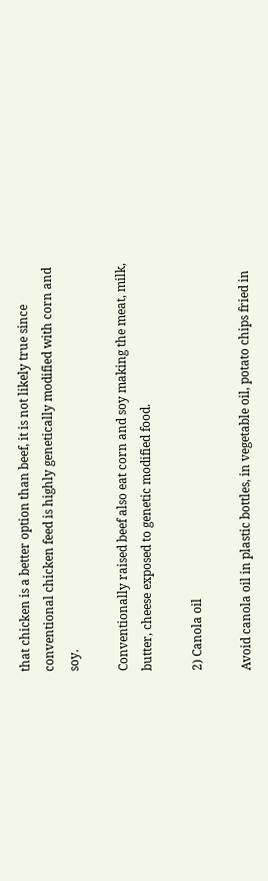that chicken is a better option than beef, it is not likely true since conventional chicken feed is highly genetically modified with corn and soy.

Conventionally raised beef also eat corn and soy making the meat, milk, butter, cheese exposed to genetic modified food.

2) Canola oil

Avoid canola oil in plastic bottles, in vegetable oil, potato chips fried in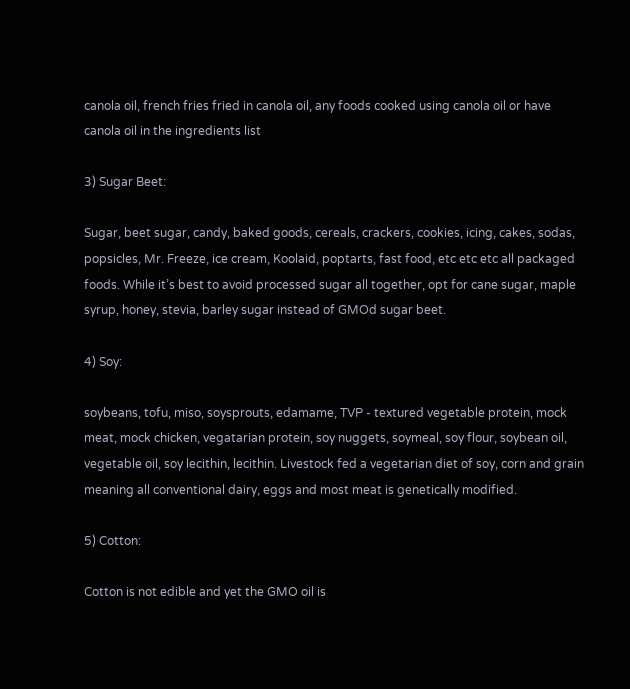canola oil, french fries fried in canola oil, any foods cooked using canola oil or have canola oil in the ingredients list

3) Sugar Beet:

Sugar, beet sugar, candy, baked goods, cereals, crackers, cookies, icing, cakes, sodas, popsicles, Mr. Freeze, ice cream, Koolaid, poptarts, fast food, etc etc etc all packaged foods. While it’s best to avoid processed sugar all together, opt for cane sugar, maple syrup, honey, stevia, barley sugar instead of GMOd sugar beet.

4) Soy:

soybeans, tofu, miso, soysprouts, edamame, TVP - textured vegetable protein, mock meat, mock chicken, vegatarian protein, soy nuggets, soymeal, soy flour, soybean oil, vegetable oil, soy lecithin, lecithin. Livestock fed a vegetarian diet of soy, corn and grain meaning all conventional dairy, eggs and most meat is genetically modified.

5) Cotton:

Cotton is not edible and yet the GMO oil is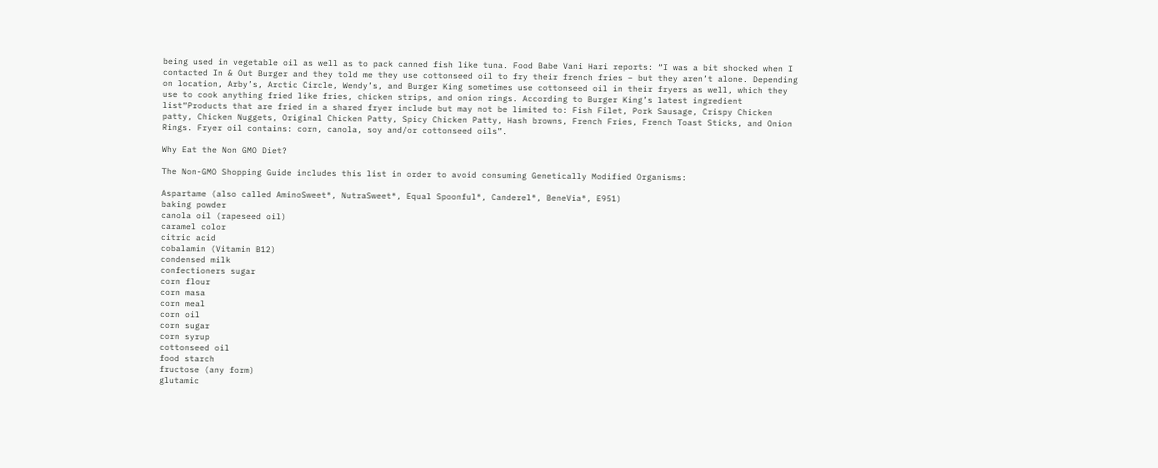being used in vegetable oil as well as to pack canned fish like tuna. Food Babe Vani Hari reports: “I was a bit shocked when I contacted In & Out Burger and they told me they use cottonseed oil to fry their french fries – but they aren’t alone. Depending on location, Arby’s, Arctic Circle, Wendy’s, and Burger King sometimes use cottonseed oil in their fryers as well, which they use to cook anything fried like fries, chicken strips, and onion rings. According to Burger King’s latest ingredient list“Products that are fried in a shared fryer include but may not be limited to: Fish Filet, Pork Sausage, Crispy Chicken patty, Chicken Nuggets, Original Chicken Patty, Spicy Chicken Patty, Hash browns, French Fries, French Toast Sticks, and Onion Rings. Fryer oil contains: corn, canola, soy and/or cottonseed oils”.

Why Eat the Non GMO Diet?

The Non-GMO Shopping Guide includes this list in order to avoid consuming Genetically Modified Organisms:

Aspartame (also called AminoSweet®, NutraSweet®, Equal Spoonful®, Canderel®, BeneVia®, E951)
baking powder
canola oil (rapeseed oil)
caramel color
citric acid
cobalamin (Vitamin B12)
condensed milk
confectioners sugar
corn flour
corn masa
corn meal
corn oil
corn sugar
corn syrup
cottonseed oil
food starch
fructose (any form)
glutamic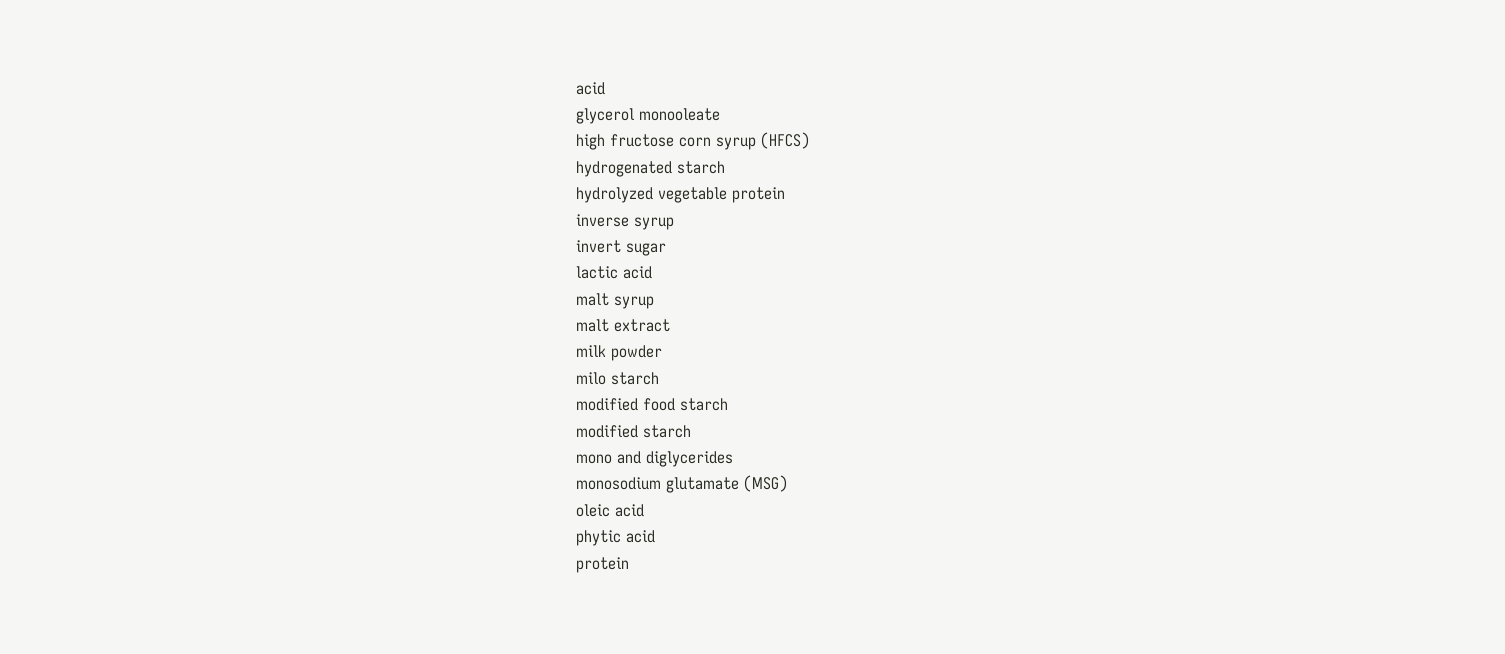acid
glycerol monooleate
high fructose corn syrup (HFCS)
hydrogenated starch
hydrolyzed vegetable protein
inverse syrup
invert sugar
lactic acid
malt syrup
malt extract
milk powder
milo starch
modified food starch
modified starch
mono and diglycerides
monosodium glutamate (MSG)
oleic acid
phytic acid
protein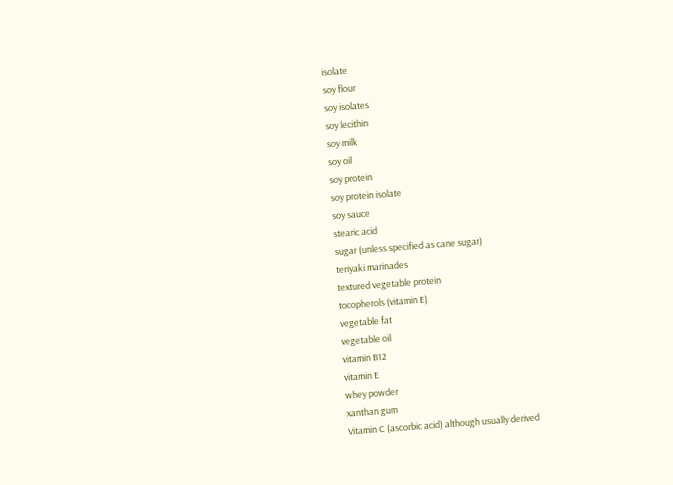isolate
soy flour
soy isolates
soy lecithin
soy milk
soy oil
soy protein
soy protein isolate
soy sauce
stearic acid
sugar (unless specified as cane sugar)
teriyaki marinades
textured vegetable protein
tocopherols (vitamin E)
vegetable fat
vegetable oil
vitamin B12
vitamin E
whey powder
xanthan gum
Vitamin C (ascorbic acid) although usually derived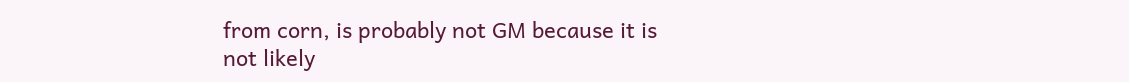from corn, is probably not GM because it is not likely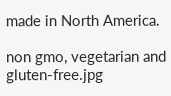made in North America.

non gmo, vegetarian and gluten-free.jpg